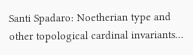Santi Spadaro: Noetherian type and other topological cardinal invariants…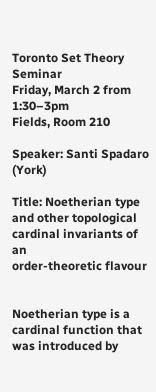Toronto Set Theory Seminar
Friday, March 2 from 1:30–3pm
Fields, Room 210

Speaker: Santi Spadaro (York)

Title: Noetherian type and other topological cardinal invariants of an
order-theoretic flavour


Noetherian type is a cardinal function that was introduced by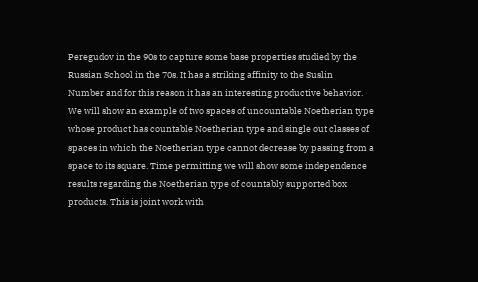Peregudov in the 90s to capture some base properties studied by the
Russian School in the 70s. It has a striking affinity to the Suslin
Number and for this reason it has an interesting productive behavior.
We will show an example of two spaces of uncountable Noetherian type
whose product has countable Noetherian type and single out classes of
spaces in which the Noetherian type cannot decrease by passing from a
space to its square. Time permitting we will show some independence
results regarding the Noetherian type of countably supported box
products. This is joint work with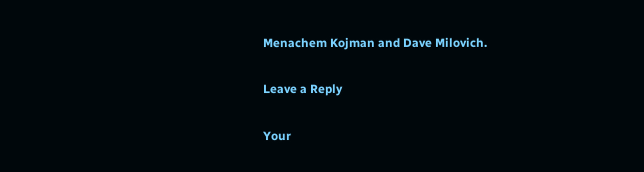Menachem Kojman and Dave Milovich.

Leave a Reply

Your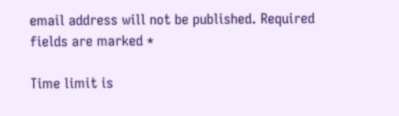email address will not be published. Required fields are marked *

Time limit is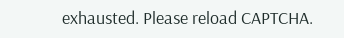exhausted. Please reload CAPTCHA.